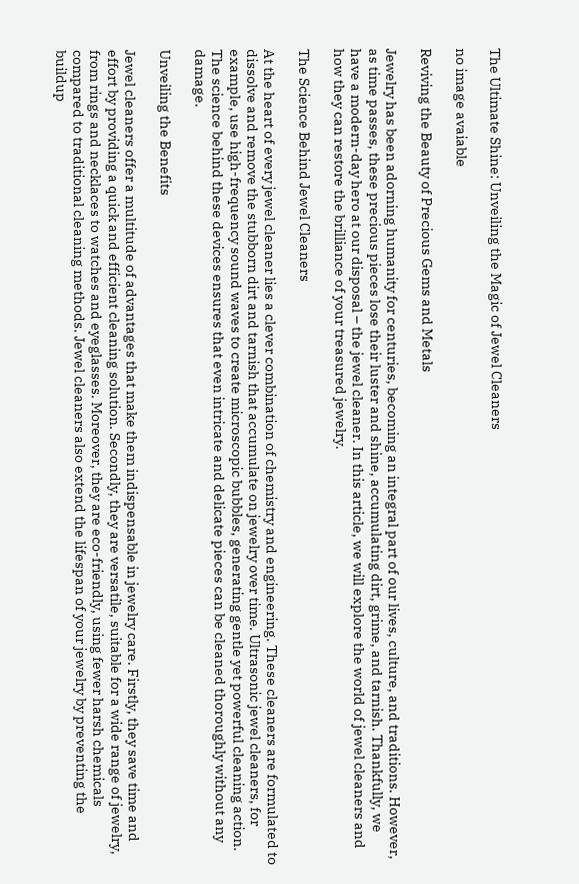The Ultimate Shine: Unveiling the Magic of Jewel Cleaners

no image avaiable

Reviving the Beauty of Precious Gems and Metals

Jewelry has been adorning humanity for centuries, becoming an integral part of our lives, culture, and traditions. However, as time passes, these precious pieces lose their luster and shine, accumulating dirt, grime, and tarnish. Thankfully, we have a modern-day hero at our disposal – the jewel cleaner. In this article, we will explore the world of jewel cleaners and how they can restore the brilliance of your treasured jewelry.

The Science Behind Jewel Cleaners

At the heart of every jewel cleaner lies a clever combination of chemistry and engineering. These cleaners are formulated to dissolve and remove the stubborn dirt and tarnish that accumulate on jewelry over time. Ultrasonic jewel cleaners, for example, use high-frequency sound waves to create microscopic bubbles, generating gentle yet powerful cleaning action. The science behind these devices ensures that even intricate and delicate pieces can be cleaned thoroughly without any damage.

Unveiling the Benefits

Jewel cleaners offer a multitude of advantages that make them indispensable in jewelry care. Firstly, they save time and effort by providing a quick and efficient cleaning solution. Secondly, they are versatile, suitable for a wide range of jewelry, from rings and necklaces to watches and eyeglasses. Moreover, they are eco-friendly, using fewer harsh chemicals compared to traditional cleaning methods. Jewel cleaners also extend the lifespan of your jewelry by preventing the buildup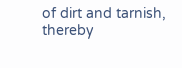of dirt and tarnish, thereby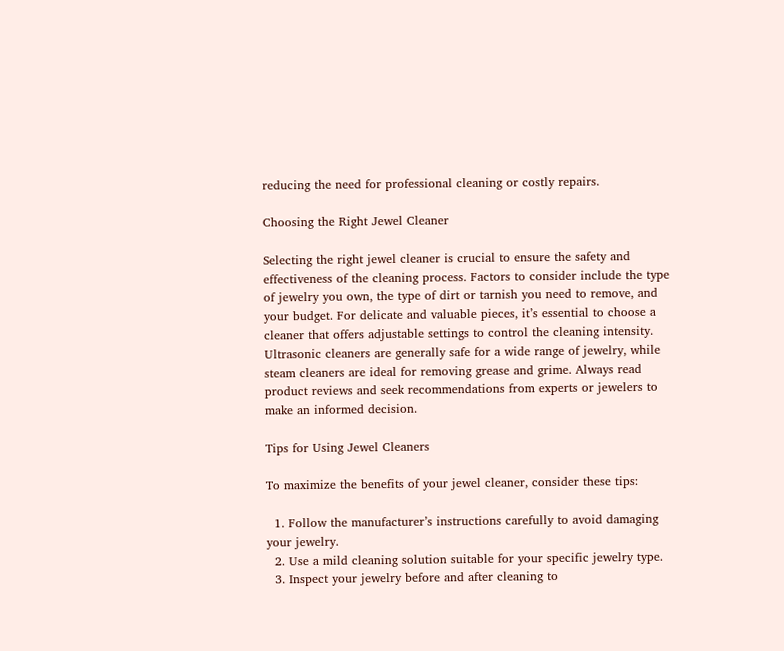reducing the need for professional cleaning or costly repairs.

Choosing the Right Jewel Cleaner

Selecting the right jewel cleaner is crucial to ensure the safety and effectiveness of the cleaning process. Factors to consider include the type of jewelry you own, the type of dirt or tarnish you need to remove, and your budget. For delicate and valuable pieces, it’s essential to choose a cleaner that offers adjustable settings to control the cleaning intensity. Ultrasonic cleaners are generally safe for a wide range of jewelry, while steam cleaners are ideal for removing grease and grime. Always read product reviews and seek recommendations from experts or jewelers to make an informed decision.

Tips for Using Jewel Cleaners

To maximize the benefits of your jewel cleaner, consider these tips:

  1. Follow the manufacturer’s instructions carefully to avoid damaging your jewelry.
  2. Use a mild cleaning solution suitable for your specific jewelry type.
  3. Inspect your jewelry before and after cleaning to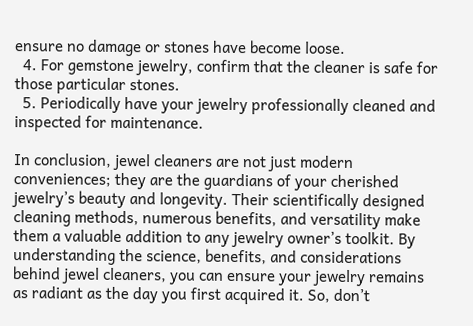ensure no damage or stones have become loose.
  4. For gemstone jewelry, confirm that the cleaner is safe for those particular stones.
  5. Periodically have your jewelry professionally cleaned and inspected for maintenance.

In conclusion, jewel cleaners are not just modern conveniences; they are the guardians of your cherished jewelry’s beauty and longevity. Their scientifically designed cleaning methods, numerous benefits, and versatility make them a valuable addition to any jewelry owner’s toolkit. By understanding the science, benefits, and considerations behind jewel cleaners, you can ensure your jewelry remains as radiant as the day you first acquired it. So, don’t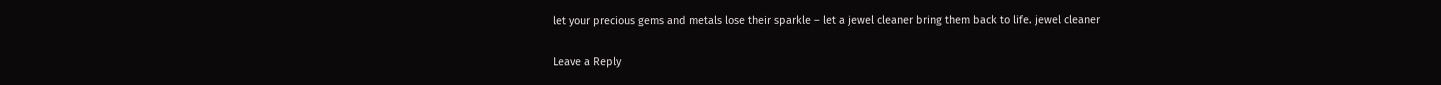let your precious gems and metals lose their sparkle – let a jewel cleaner bring them back to life. jewel cleaner

Leave a Reply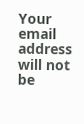Your email address will not be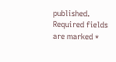published. Required fields are marked *